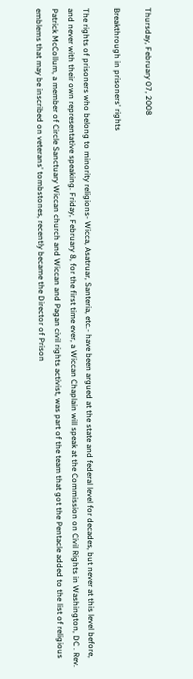Thursday, February 07, 2008

Breakthrough in prisoners' rights

The rights of prisoners who belong to minority religions- Wicca, Asatruar, Santeria, etc.- have been argued at the state and federal level for decades, but never at this level before, and never with their own representative speaking. Friday, February 8, for the first time ever, a Wiccan Chaplain will speak at the Commission on Civil Rights in Washington, DC . Rev. Patrick McCollum, a member of Circle Sanctuary Wiccan church and Wiccan and Pagan civil rights activist, was part of the team that got the Pentacle added to the list of religious emblems that may be inscribed on veterans' tombstones, recently became the Director of Prison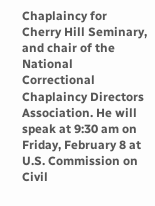Chaplaincy for Cherry Hill Seminary, and chair of the National Correctional Chaplaincy Directors Association. He will speak at 9:30 am on Friday, February 8 at U.S. Commission on Civil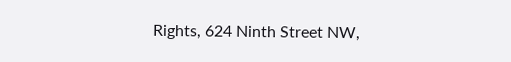Rights, 624 Ninth Street NW,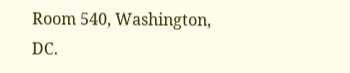Room 540, Washington, DC.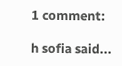1 comment:

h sofia said...